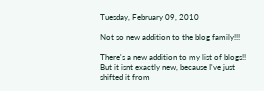Tuesday, February 09, 2010

Not so new addition to the blog family!!!

There's a new addition to my list of blogs!!
But it isnt exactly new, because I've just shifted it from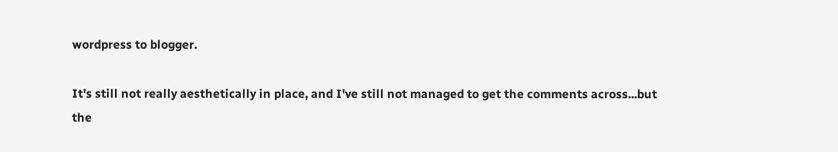wordpress to blogger.

It's still not really aesthetically in place, and I've still not managed to get the comments across...but the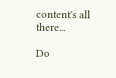content's all there...

Do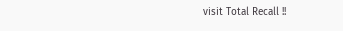visit Total Recall !!